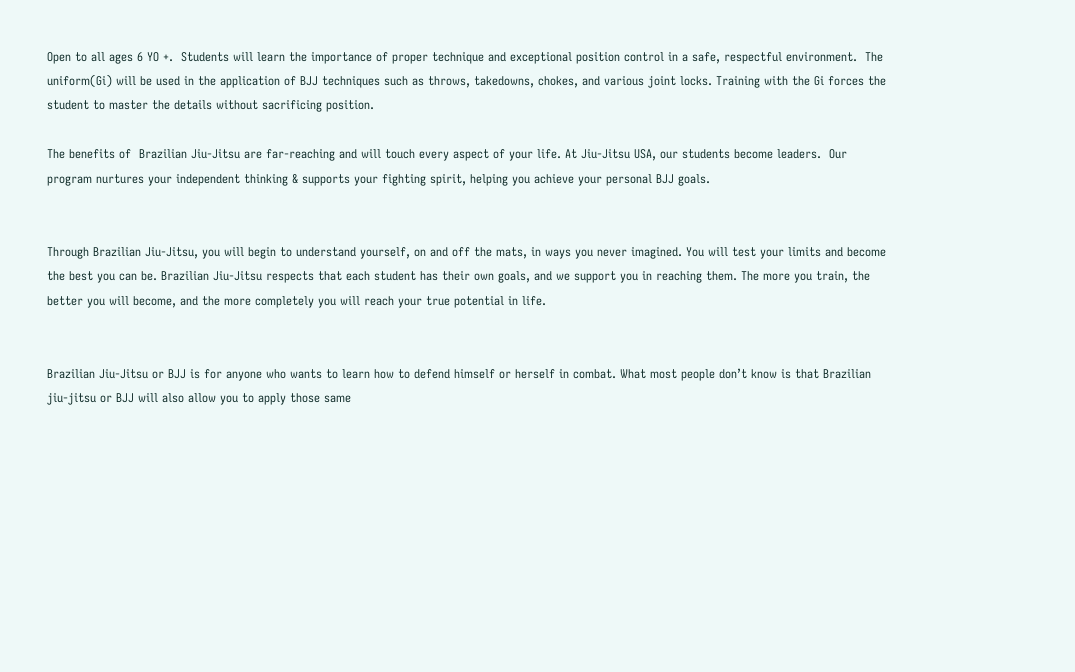Open to all ages 6 YO +.  Students will learn the importance of proper technique and exceptional position control in a safe, respectful environment.  The uniform(Gi) will be used in the application of BJJ techniques such as throws, takedowns, chokes, and various joint locks. Training with the Gi forces the student to master the details without sacrificing position.

The benefits of  Brazilian Jiu-Jitsu are far-reaching and will touch every aspect of your life. At Jiu-Jitsu USA, our students become leaders.  Our program nurtures your independent thinking & supports your fighting spirit, helping you achieve your personal BJJ goals.


Through Brazilian Jiu-Jitsu, you will begin to understand yourself, on and off the mats, in ways you never imagined. You will test your limits and become the best you can be. Brazilian Jiu-Jitsu respects that each student has their own goals, and we support you in reaching them. The more you train, the better you will become, and the more completely you will reach your true potential in life.


Brazilian Jiu-Jitsu or BJJ is for anyone who wants to learn how to defend himself or herself in combat. What most people don’t know is that Brazilian jiu-jitsu or BJJ will also allow you to apply those same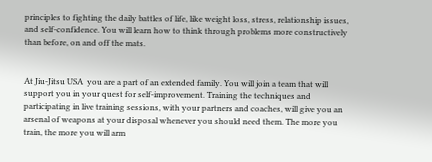principles to fighting the daily battles of life, like weight loss, stress, relationship issues, and self-confidence. You will learn how to think through problems more constructively than before, on and off the mats.


At Jiu-Jitsu USA  you are a part of an extended family. You will join a team that will support you in your quest for self-improvement. Training the techniques and participating in live training sessions, with your partners and coaches, will give you an arsenal of weapons at your disposal whenever you should need them. The more you train, the more you will arm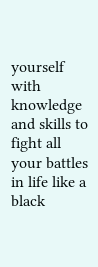yourself with knowledge and skills to fight all your battles in life like a black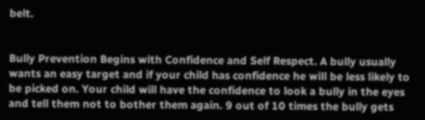belt.


Bully Prevention Begins with Confidence and Self Respect. A bully usually wants an easy target and if your child has confidence he will be less likely to be picked on. Your child will have the confidence to look a bully in the eyes and tell them not to bother them again. 9 out of 10 times the bully gets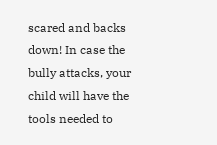scared and backs down! In case the bully attacks, your child will have the tools needed to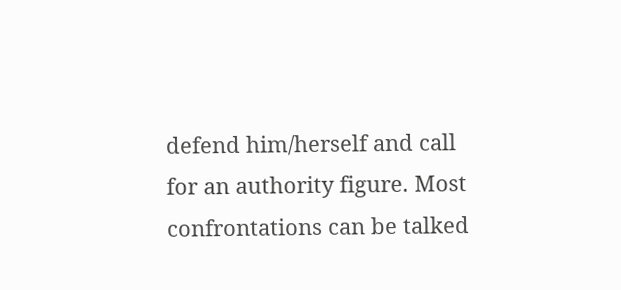defend him/herself and call for an authority figure. Most confrontations can be talked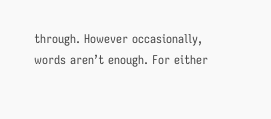through. However occasionally, words aren’t enough. For either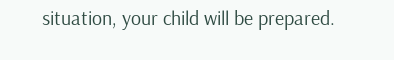situation, your child will be prepared.